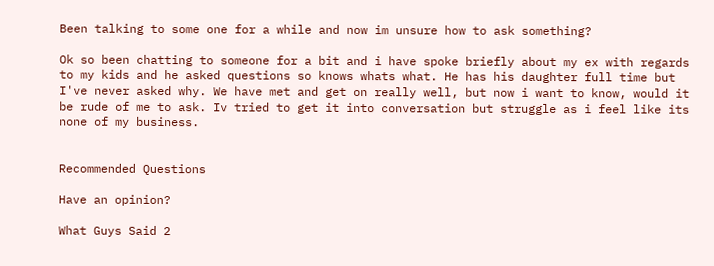Been talking to some one for a while and now im unsure how to ask something?

Ok so been chatting to someone for a bit and i have spoke briefly about my ex with regards to my kids and he asked questions so knows whats what. He has his daughter full time but I've never asked why. We have met and get on really well, but now i want to know, would it be rude of me to ask. Iv tried to get it into conversation but struggle as i feel like its none of my business.


Recommended Questions

Have an opinion?

What Guys Said 2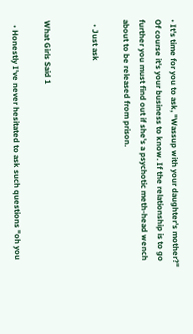• It's time for you to ask, "Wassup with your daughter's mother?" Of course it's your business to know. If the relationship is to go further you must find out if she's a psychotic meth-head wench about to be released from prison.

  • Just ask


What Girls Said 1

  • Honestly I've never hesitated to ask such questions "oh you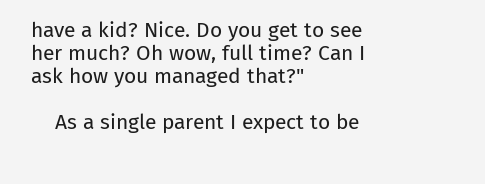have a kid? Nice. Do you get to see her much? Oh wow, full time? Can I ask how you managed that?"

    As a single parent I expect to be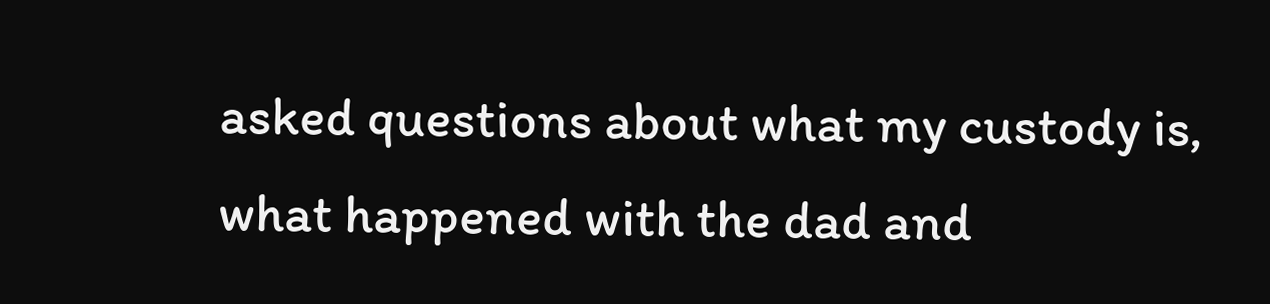asked questions about what my custody is, what happened with the dad and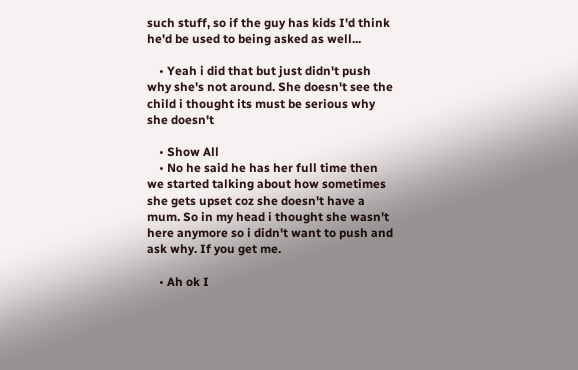such stuff, so if the guy has kids I'd think he'd be used to being asked as well...

    • Yeah i did that but just didn't push why she's not around. She doesn't see the child i thought its must be serious why she doesn't

    • Show All
    • No he said he has her full time then we started talking about how sometimes she gets upset coz she doesn't have a mum. So in my head i thought she wasn't here anymore so i didn't want to push and ask why. If you get me.

    • Ah ok I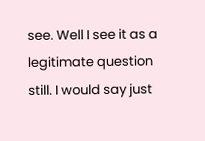see. Well I see it as a legitimate question still. I would say just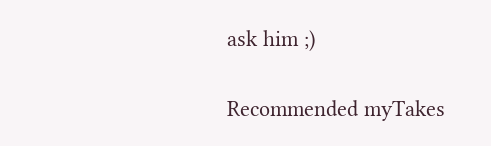ask him ;)

Recommended myTakes